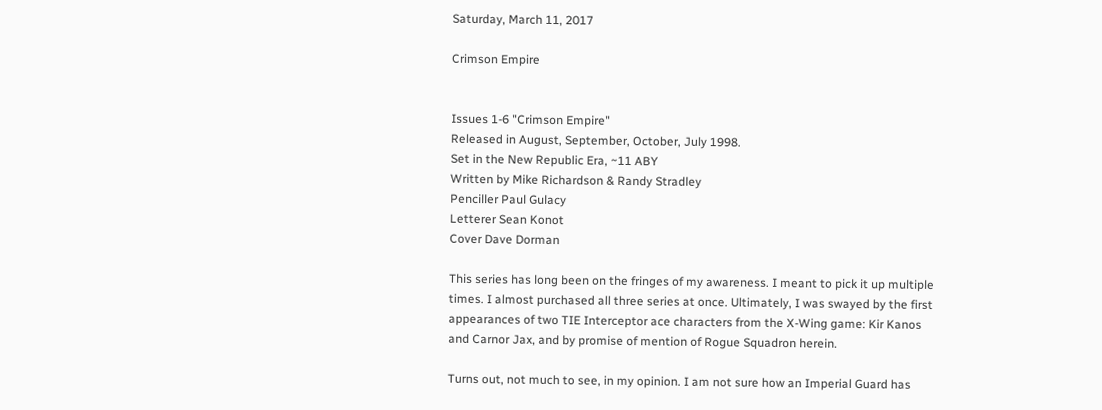Saturday, March 11, 2017

Crimson Empire


Issues 1-6 "Crimson Empire"
Released in August, September, October, July 1998.
Set in the New Republic Era, ~11 ABY
Written by Mike Richardson & Randy Stradley
Penciller Paul Gulacy
Letterer Sean Konot
Cover Dave Dorman

This series has long been on the fringes of my awareness. I meant to pick it up multiple times. I almost purchased all three series at once. Ultimately, I was swayed by the first appearances of two TIE Interceptor ace characters from the X-Wing game: Kir Kanos and Carnor Jax, and by promise of mention of Rogue Squadron herein.

Turns out, not much to see, in my opinion. I am not sure how an Imperial Guard has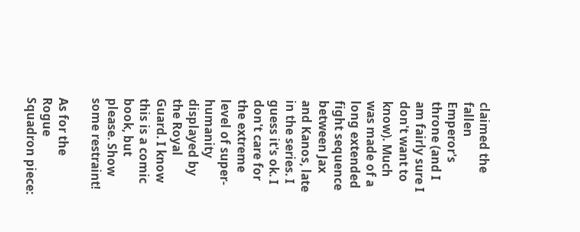claimed the fallen Emperor's throne (and I am fairly sure I don't want to know). Much was made of a long extended fight sequence between Jax and Kanos, late in the series. I guess it's ok. I don't care for the extreme level of super-humanity displayed by the Royal Guard. I know this is a comic book, but please. Show some restraint!

As for the Rogue Squadron piece: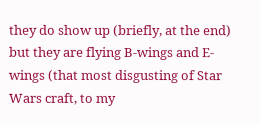they do show up (briefly, at the end) but they are flying B-wings and E-wings (that most disgusting of Star Wars craft, to my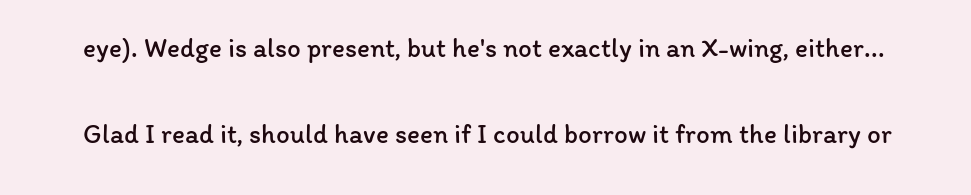eye). Wedge is also present, but he's not exactly in an X-wing, either...

Glad I read it, should have seen if I could borrow it from the library or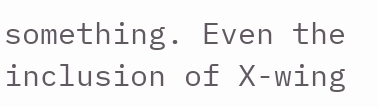something. Even the inclusion of X-wing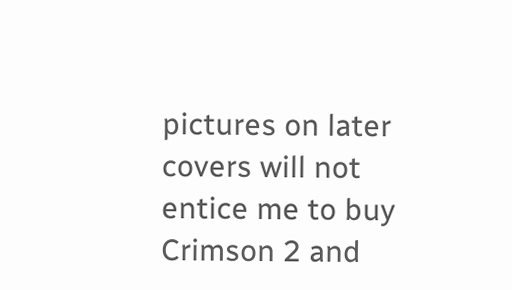pictures on later covers will not entice me to buy Crimson 2 and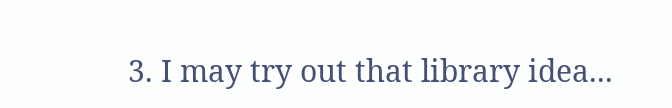3. I may try out that library idea...